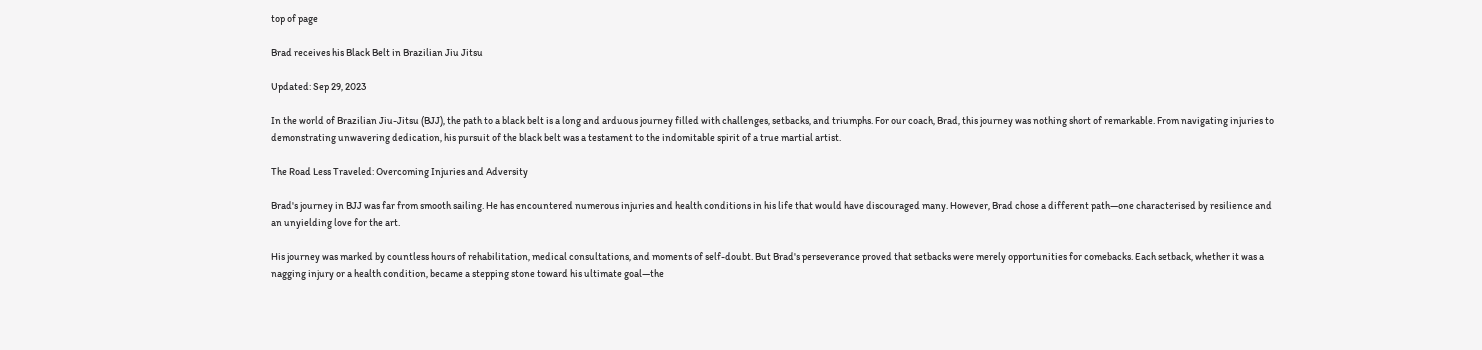top of page

Brad receives his Black Belt in Brazilian Jiu Jitsu

Updated: Sep 29, 2023

In the world of Brazilian Jiu-Jitsu (BJJ), the path to a black belt is a long and arduous journey filled with challenges, setbacks, and triumphs. For our coach, Brad, this journey was nothing short of remarkable. From navigating injuries to demonstrating unwavering dedication, his pursuit of the black belt was a testament to the indomitable spirit of a true martial artist.

The Road Less Traveled: Overcoming Injuries and Adversity

Brad's journey in BJJ was far from smooth sailing. He has encountered numerous injuries and health conditions in his life that would have discouraged many. However, Brad chose a different path—one characterised by resilience and an unyielding love for the art.

His journey was marked by countless hours of rehabilitation, medical consultations, and moments of self-doubt. But Brad's perseverance proved that setbacks were merely opportunities for comebacks. Each setback, whether it was a nagging injury or a health condition, became a stepping stone toward his ultimate goal—the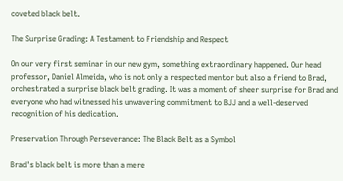coveted black belt.

The Surprise Grading: A Testament to Friendship and Respect

On our very first seminar in our new gym, something extraordinary happened. Our head professor, Daniel Almeida, who is not only a respected mentor but also a friend to Brad, orchestrated a surprise black belt grading. It was a moment of sheer surprise for Brad and everyone who had witnessed his unwavering commitment to BJJ and a well-deserved recognition of his dedication.

Preservation Through Perseverance: The Black Belt as a Symbol

Brad's black belt is more than a mere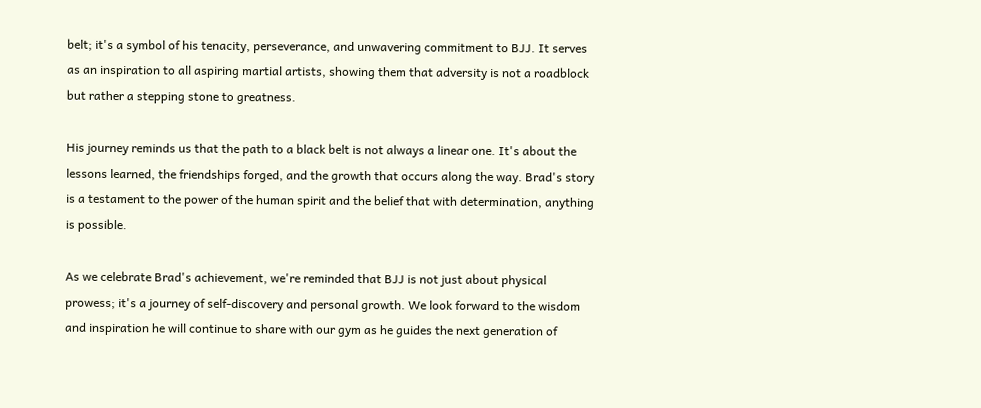belt; it's a symbol of his tenacity, perseverance, and unwavering commitment to BJJ. It serves as an inspiration to all aspiring martial artists, showing them that adversity is not a roadblock but rather a stepping stone to greatness.

His journey reminds us that the path to a black belt is not always a linear one. It's about the lessons learned, the friendships forged, and the growth that occurs along the way. Brad's story is a testament to the power of the human spirit and the belief that with determination, anything is possible.

As we celebrate Brad's achievement, we're reminded that BJJ is not just about physical prowess; it's a journey of self-discovery and personal growth. We look forward to the wisdom and inspiration he will continue to share with our gym as he guides the next generation of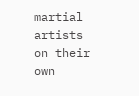martial artists on their own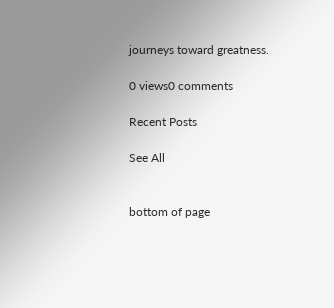journeys toward greatness.

0 views0 comments

Recent Posts

See All


bottom of page